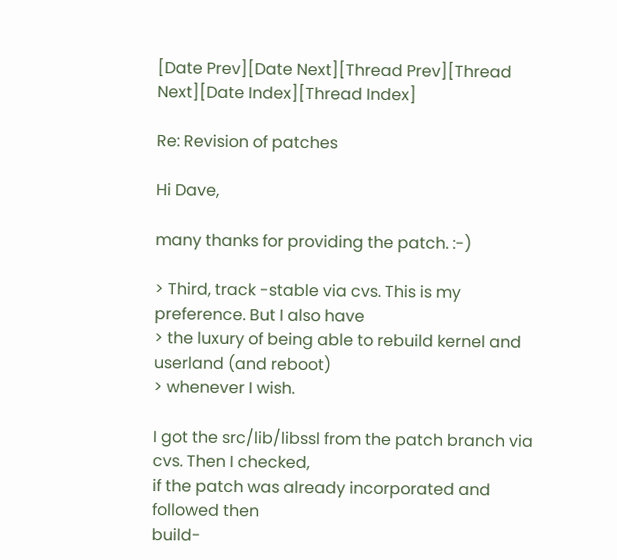[Date Prev][Date Next][Thread Prev][Thread Next][Date Index][Thread Index]

Re: Revision of patches

Hi Dave,

many thanks for providing the patch. :-)

> Third, track -stable via cvs. This is my preference. But I also have
> the luxury of being able to rebuild kernel and userland (and reboot)
> whenever I wish.

I got the src/lib/libssl from the patch branch via cvs. Then I checked,
if the patch was already incorporated and followed then
build-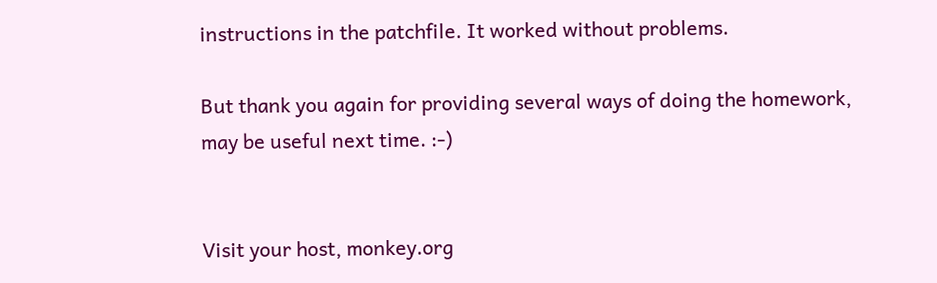instructions in the patchfile. It worked without problems.

But thank you again for providing several ways of doing the homework,
may be useful next time. :-)


Visit your host, monkey.org